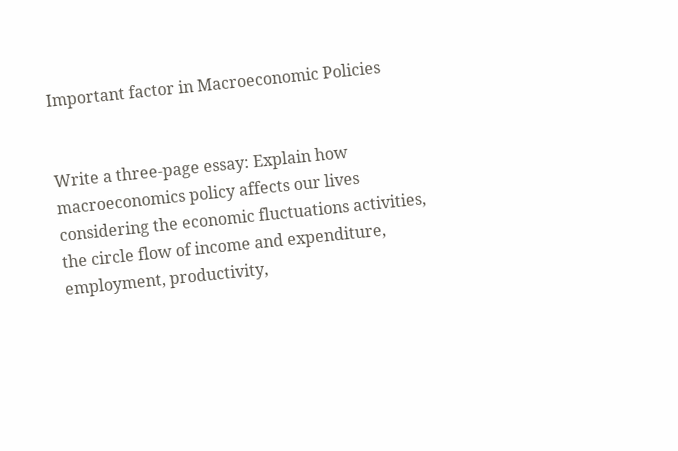Important factor in Macroeconomic Policies


Write a three-page essay: Explain how macroeconomics policy affects our lives considering the economic fluctuations activities, the circle flow of income and expenditure, employment, productivity,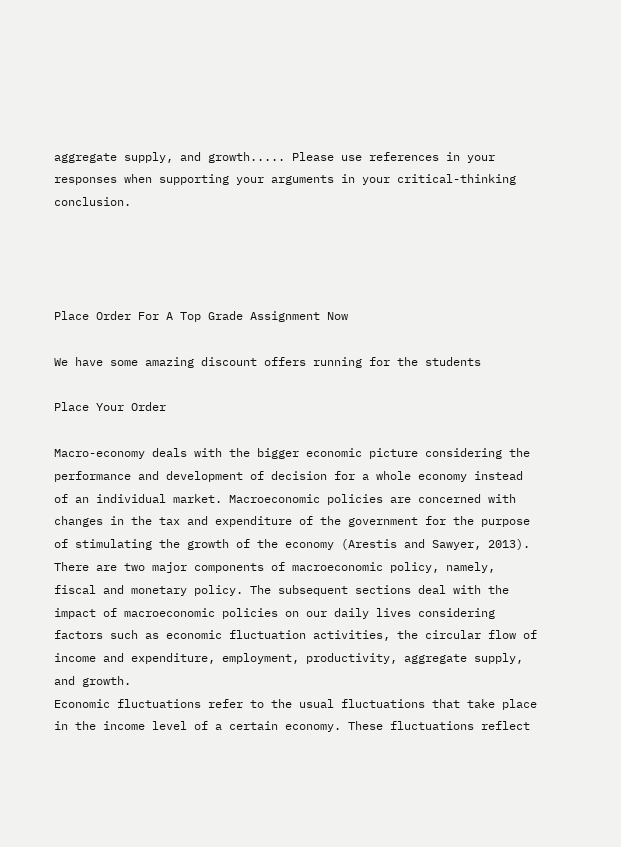aggregate supply, and growth..... Please use references in your responses when supporting your arguments in your critical-thinking conclusion.




Place Order For A Top Grade Assignment Now

We have some amazing discount offers running for the students

Place Your Order

Macro-economy deals with the bigger economic picture considering the performance and development of decision for a whole economy instead of an individual market. Macroeconomic policies are concerned with changes in the tax and expenditure of the government for the purpose of stimulating the growth of the economy (Arestis and Sawyer, 2013). There are two major components of macroeconomic policy, namely, fiscal and monetary policy. The subsequent sections deal with the impact of macroeconomic policies on our daily lives considering factors such as economic fluctuation activities, the circular flow of income and expenditure, employment, productivity, aggregate supply, and growth.
Economic fluctuations refer to the usual fluctuations that take place in the income level of a certain economy. These fluctuations reflect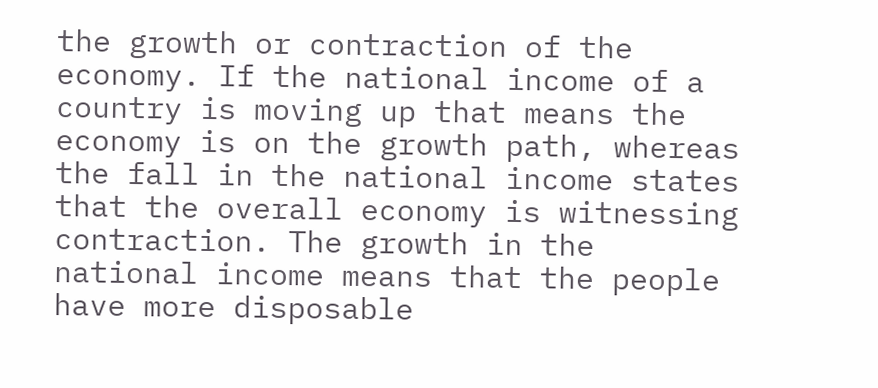the growth or contraction of the economy. If the national income of a country is moving up that means the economy is on the growth path, whereas the fall in the national income states that the overall economy is witnessing contraction. The growth in the national income means that the people have more disposable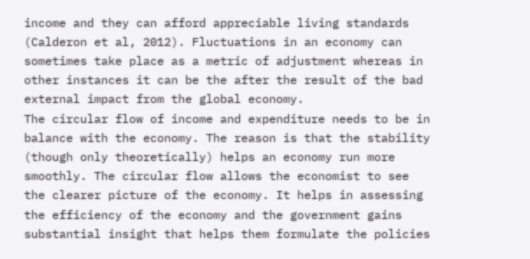income and they can afford appreciable living standards (Calderon et al, 2012). Fluctuations in an economy can sometimes take place as a metric of adjustment whereas in other instances it can be the after the result of the bad external impact from the global economy.
The circular flow of income and expenditure needs to be in balance with the economy. The reason is that the stability (though only theoretically) helps an economy run more smoothly. The circular flow allows the economist to see the clearer picture of the economy. It helps in assessing the efficiency of the economy and the government gains substantial insight that helps them formulate the policies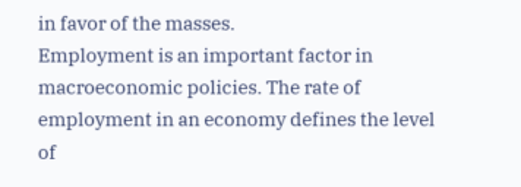in favor of the masses.
Employment is an important factor in macroeconomic policies. The rate of employment in an economy defines the level of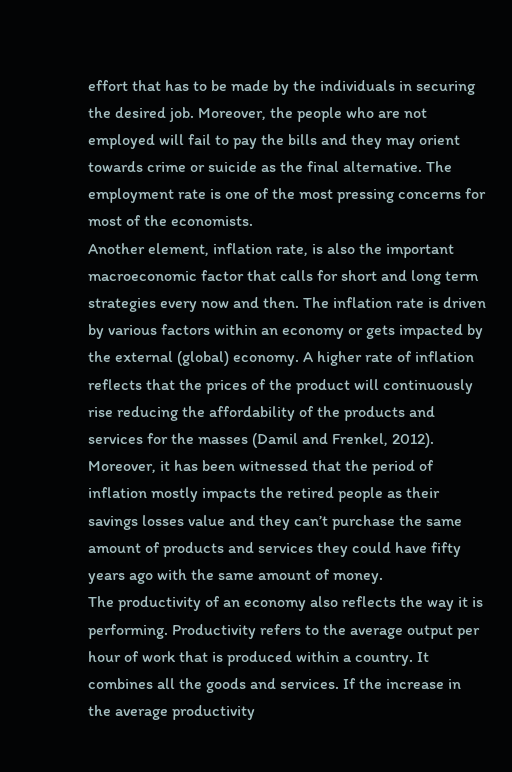effort that has to be made by the individuals in securing the desired job. Moreover, the people who are not employed will fail to pay the bills and they may orient towards crime or suicide as the final alternative. The employment rate is one of the most pressing concerns for most of the economists.
Another element, inflation rate, is also the important macroeconomic factor that calls for short and long term strategies every now and then. The inflation rate is driven by various factors within an economy or gets impacted by the external (global) economy. A higher rate of inflation reflects that the prices of the product will continuously rise reducing the affordability of the products and services for the masses (Damil and Frenkel, 2012). Moreover, it has been witnessed that the period of inflation mostly impacts the retired people as their savings losses value and they can’t purchase the same amount of products and services they could have fifty years ago with the same amount of money.
The productivity of an economy also reflects the way it is performing. Productivity refers to the average output per hour of work that is produced within a country. It combines all the goods and services. If the increase in the average productivity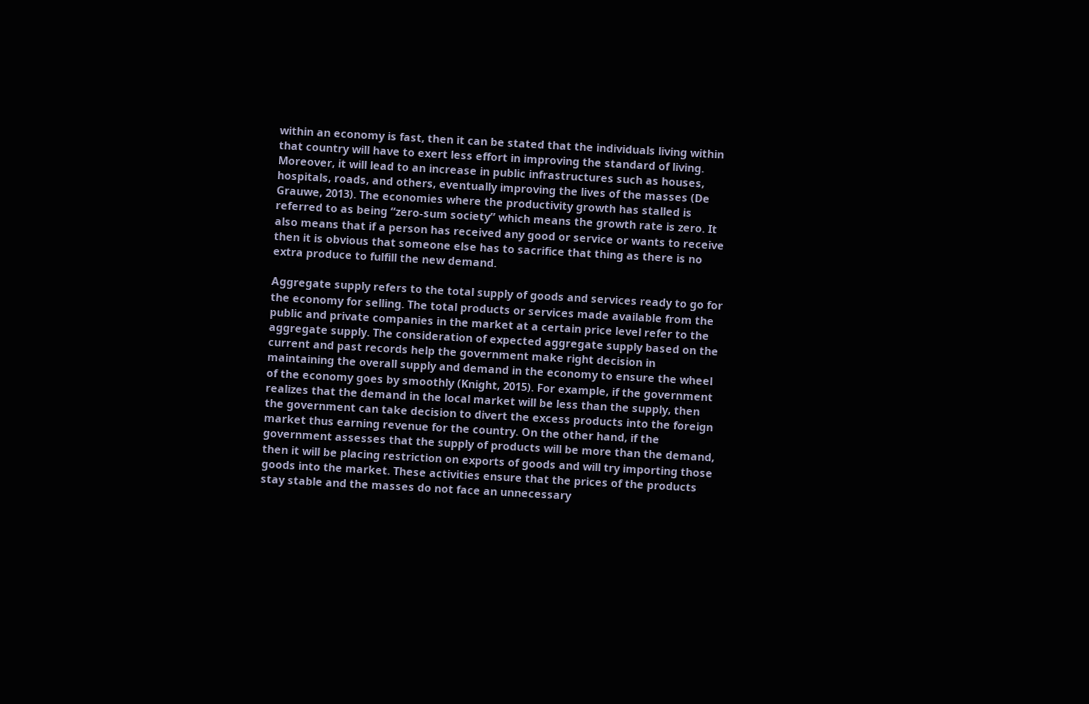within an economy is fast, then it can be stated that the individuals living within that country will have to exert less effort in improving the standard of living. Moreover, it will lead to an increase in public infrastructures such as houses, hospitals, roads, and others, eventually improving the lives of the masses (De Grauwe, 2013). The economies where the productivity growth has stalled is referred to as being “zero-sum society” which means the growth rate is zero. It also means that if a person has received any good or service or wants to receive then it is obvious that someone else has to sacrifice that thing as there is no extra produce to fulfill the new demand.

Aggregate supply refers to the total supply of goods and services ready to go for the economy for selling. The total products or services made available from the public and private companies in the market at a certain price level refer to the aggregate supply. The consideration of expected aggregate supply based on the current and past records help the government make right decision in maintaining the overall supply and demand in the economy to ensure the wheel of the economy goes by smoothly (Knight, 2015). For example, if the government realizes that the demand in the local market will be less than the supply, then the government can take decision to divert the excess products into the foreign market thus earning revenue for the country. On the other hand, if the government assesses that the supply of products will be more than the demand, then it will be placing restriction on exports of goods and will try importing those goods into the market. These activities ensure that the prices of the products stay stable and the masses do not face an unnecessary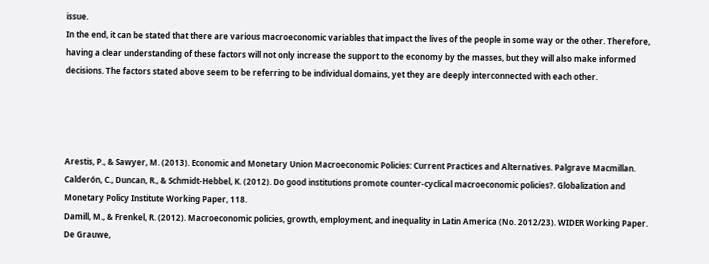issue.
In the end, it can be stated that there are various macroeconomic variables that impact the lives of the people in some way or the other. Therefore, having a clear understanding of these factors will not only increase the support to the economy by the masses, but they will also make informed decisions. The factors stated above seem to be referring to be individual domains, yet they are deeply interconnected with each other.




Arestis, P., & Sawyer, M. (2013). Economic and Monetary Union Macroeconomic Policies: Current Practices and Alternatives. Palgrave Macmillan.
Calderón, C., Duncan, R., & Schmidt-Hebbel, K. (2012). Do good institutions promote counter-cyclical macroeconomic policies?. Globalization and Monetary Policy Institute Working Paper, 118.
Damill, M., & Frenkel, R. (2012). Macroeconomic policies, growth, employment, and inequality in Latin America (No. 2012/23). WIDER Working Paper.
De Grauwe,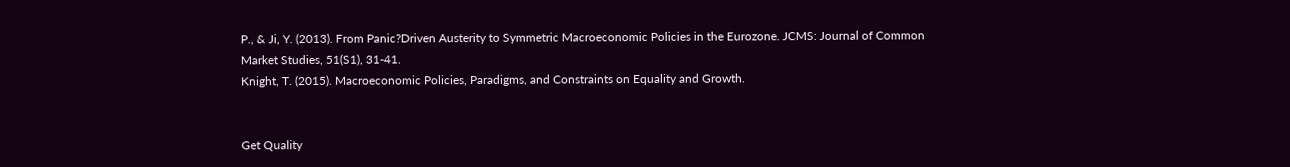P., & Ji, Y. (2013). From Panic?Driven Austerity to Symmetric Macroeconomic Policies in the Eurozone. JCMS: Journal of Common Market Studies, 51(S1), 31-41.
Knight, T. (2015). Macroeconomic Policies, Paradigms, and Constraints on Equality and Growth.


Get Quality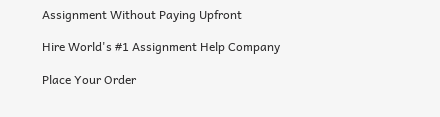Assignment Without Paying Upfront

Hire World's #1 Assignment Help Company

Place Your Order